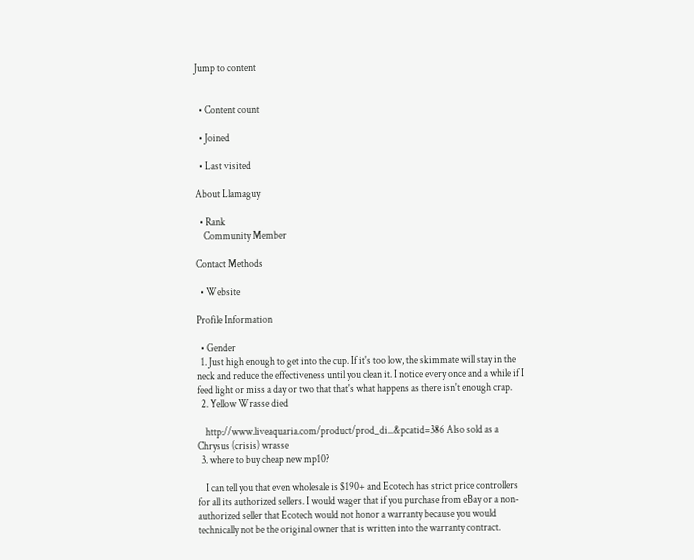Jump to content


  • Content count

  • Joined

  • Last visited

About Llamaguy

  • Rank
    Community Member

Contact Methods

  • Website

Profile Information

  • Gender
  1. Just high enough to get into the cup. If it's too low, the skimmate will stay in the neck and reduce the effectiveness until you clean it. I notice every once and a while if I feed light or miss a day or two that that's what happens as there isn't enough crap.
  2. Yellow Wrasse died

    http://www.liveaquaria.com/product/prod_di...&pcatid=386 Also sold as a Chrysus (crisis) wrasse
  3. where to buy cheap new mp10?

    I can tell you that even wholesale is $190+ and Ecotech has strict price controllers for all its authorized sellers. I would wager that if you purchase from eBay or a non-authorized seller that Ecotech would not honor a warranty because you would technically not be the original owner that is written into the warranty contract.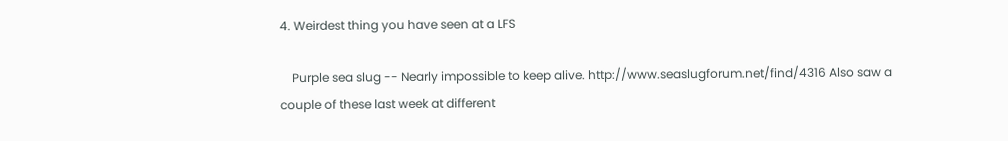4. Weirdest thing you have seen at a LFS

    Purple sea slug -- Nearly impossible to keep alive. http://www.seaslugforum.net/find/4316 Also saw a couple of these last week at different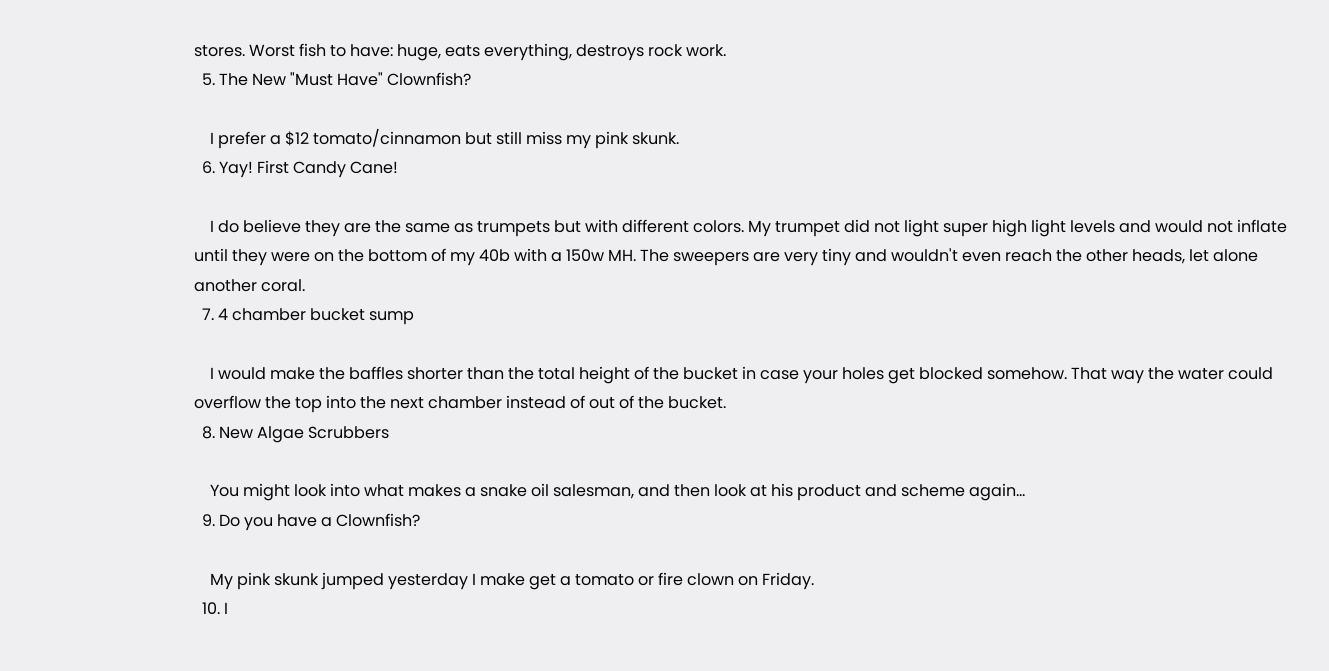stores. Worst fish to have: huge, eats everything, destroys rock work.
  5. The New "Must Have" Clownfish?

    I prefer a $12 tomato/cinnamon but still miss my pink skunk.
  6. Yay! First Candy Cane!

    I do believe they are the same as trumpets but with different colors. My trumpet did not light super high light levels and would not inflate until they were on the bottom of my 40b with a 150w MH. The sweepers are very tiny and wouldn't even reach the other heads, let alone another coral.
  7. 4 chamber bucket sump

    I would make the baffles shorter than the total height of the bucket in case your holes get blocked somehow. That way the water could overflow the top into the next chamber instead of out of the bucket.
  8. New Algae Scrubbers

    You might look into what makes a snake oil salesman, and then look at his product and scheme again...
  9. Do you have a Clownfish?

    My pink skunk jumped yesterday I make get a tomato or fire clown on Friday.
  10. I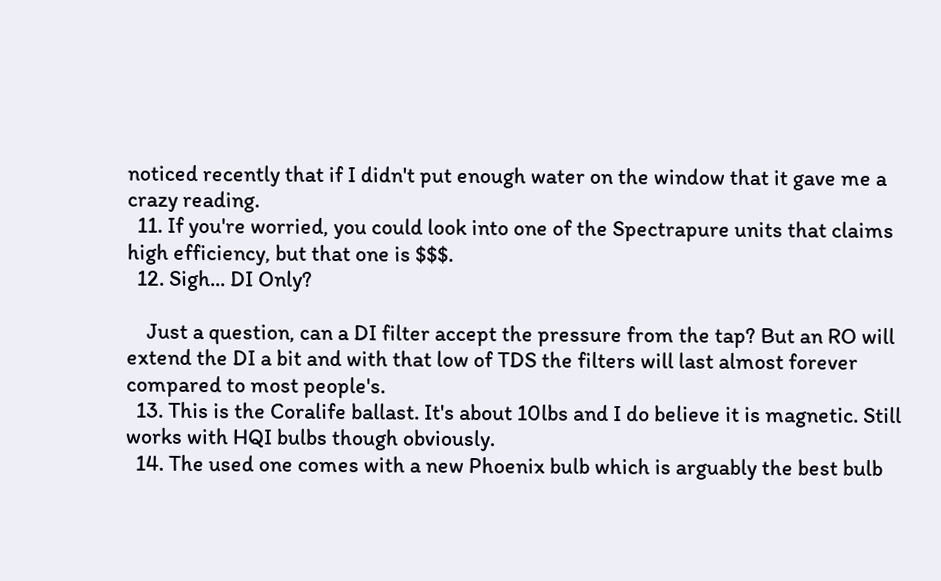noticed recently that if I didn't put enough water on the window that it gave me a crazy reading.
  11. If you're worried, you could look into one of the Spectrapure units that claims high efficiency, but that one is $$$.
  12. Sigh... DI Only?

    Just a question, can a DI filter accept the pressure from the tap? But an RO will extend the DI a bit and with that low of TDS the filters will last almost forever compared to most people's.
  13. This is the Coralife ballast. It's about 10lbs and I do believe it is magnetic. Still works with HQI bulbs though obviously.
  14. The used one comes with a new Phoenix bulb which is arguably the best bulb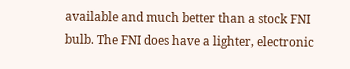available and much better than a stock FNI bulb. The FNI does have a lighter, electronic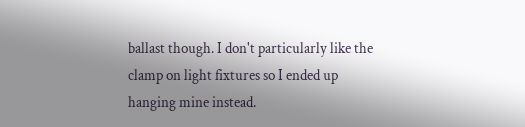ballast though. I don't particularly like the clamp on light fixtures so I ended up hanging mine instead.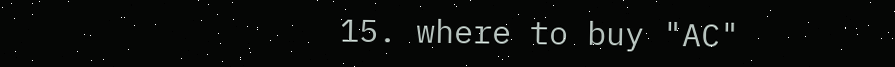15. where to buy "AC"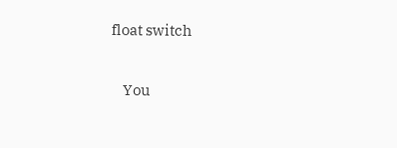float switch

    You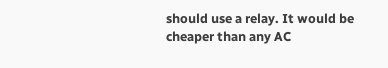should use a relay. It would be cheaper than any AC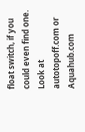float switch, if you could even find one. Look at autotopoff.com or Aquahub.com